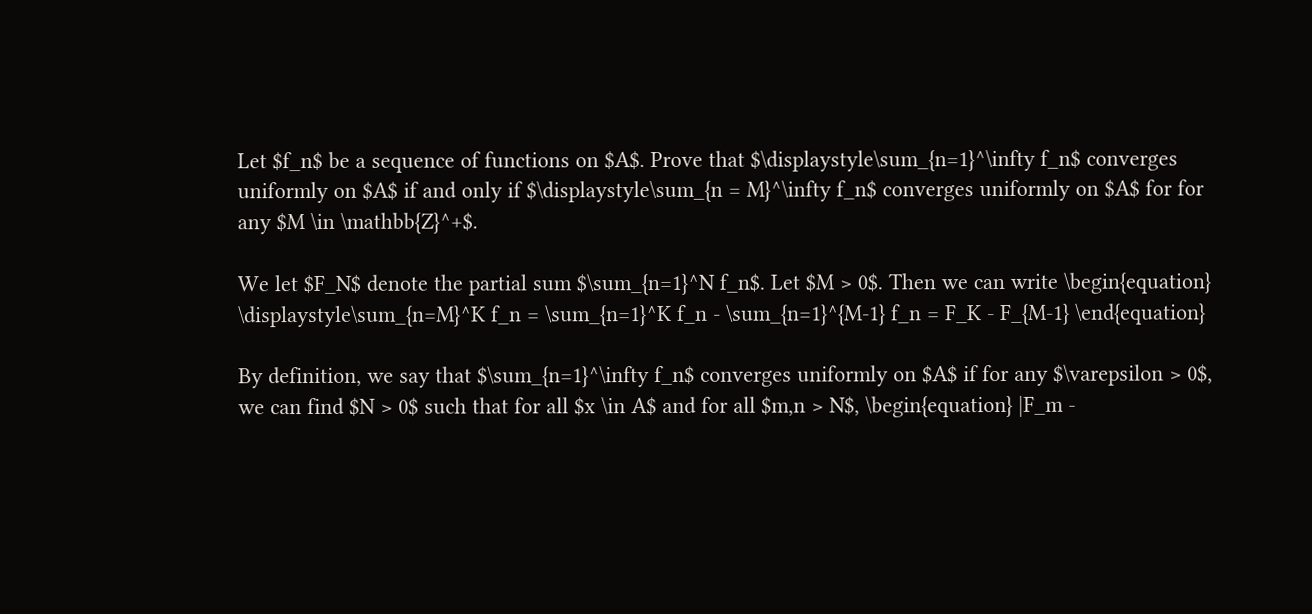Let $f_n$ be a sequence of functions on $A$. Prove that $\displaystyle\sum_{n=1}^\infty f_n$ converges uniformly on $A$ if and only if $\displaystyle\sum_{n = M}^\infty f_n$ converges uniformly on $A$ for for any $M \in \mathbb{Z}^+$.

We let $F_N$ denote the partial sum $\sum_{n=1}^N f_n$. Let $M > 0$. Then we can write \begin{equation} \displaystyle\sum_{n=M}^K f_n = \sum_{n=1}^K f_n - \sum_{n=1}^{M-1} f_n = F_K - F_{M-1} \end{equation}

By definition, we say that $\sum_{n=1}^\infty f_n$ converges uniformly on $A$ if for any $\varepsilon > 0$, we can find $N > 0$ such that for all $x \in A$ and for all $m,n > N$, \begin{equation} |F_m -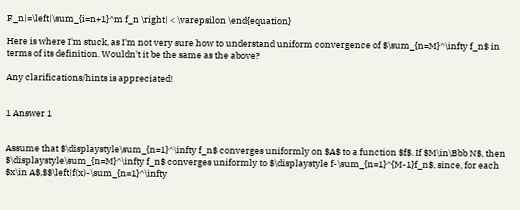F_n|=\left|\sum_{i=n+1}^m f_n \right| < \varepsilon \end{equation}

Here is where I'm stuck, as I'm not very sure how to understand uniform convergence of $\sum_{n=M}^\infty f_n$ in terms of its definition. Wouldn't it be the same as the above?

Any clarifications/hints is appreciated!


1 Answer 1


Assume that $\displaystyle\sum_{n=1}^\infty f_n$ converges uniformly on $A$ to a function $f$. If $M\in\Bbb N$, then $\displaystyle\sum_{n=M}^\infty f_n$ converges uniformly to $\displaystyle f-\sum_{n=1}^{M-1}f_n$, since, for each $x\in A$,$$\left|f(x)-\sum_{n=1}^\infty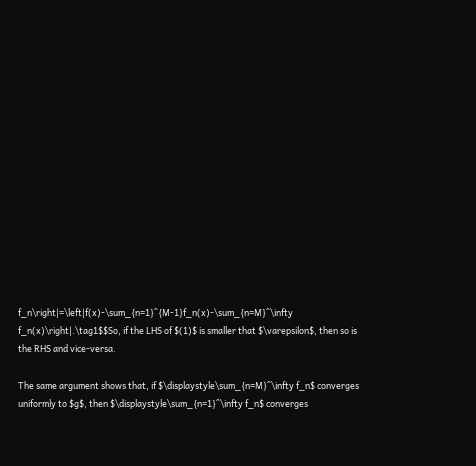f_n\right|=\left|f(x)-\sum_{n=1}^{M-1}f_n(x)-\sum_{n=M}^\infty f_n(x)\right|.\tag1$$So, if the LHS of $(1)$ is smaller that $\varepsilon$, then so is the RHS and vice-versa.

The same argument shows that, if $\displaystyle\sum_{n=M}^\infty f_n$ converges uniformly to $g$, then $\displaystyle\sum_{n=1}^\infty f_n$ converges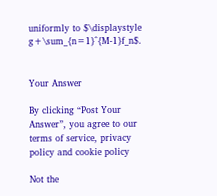uniformly to $\displaystyle g+\sum_{n=1}^{M-1}f_n$.


Your Answer

By clicking “Post Your Answer”, you agree to our terms of service, privacy policy and cookie policy

Not the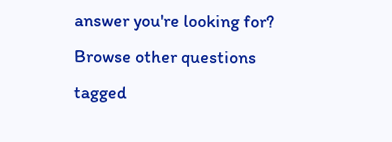answer you're looking for? Browse other questions tagged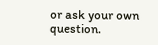or ask your own question.